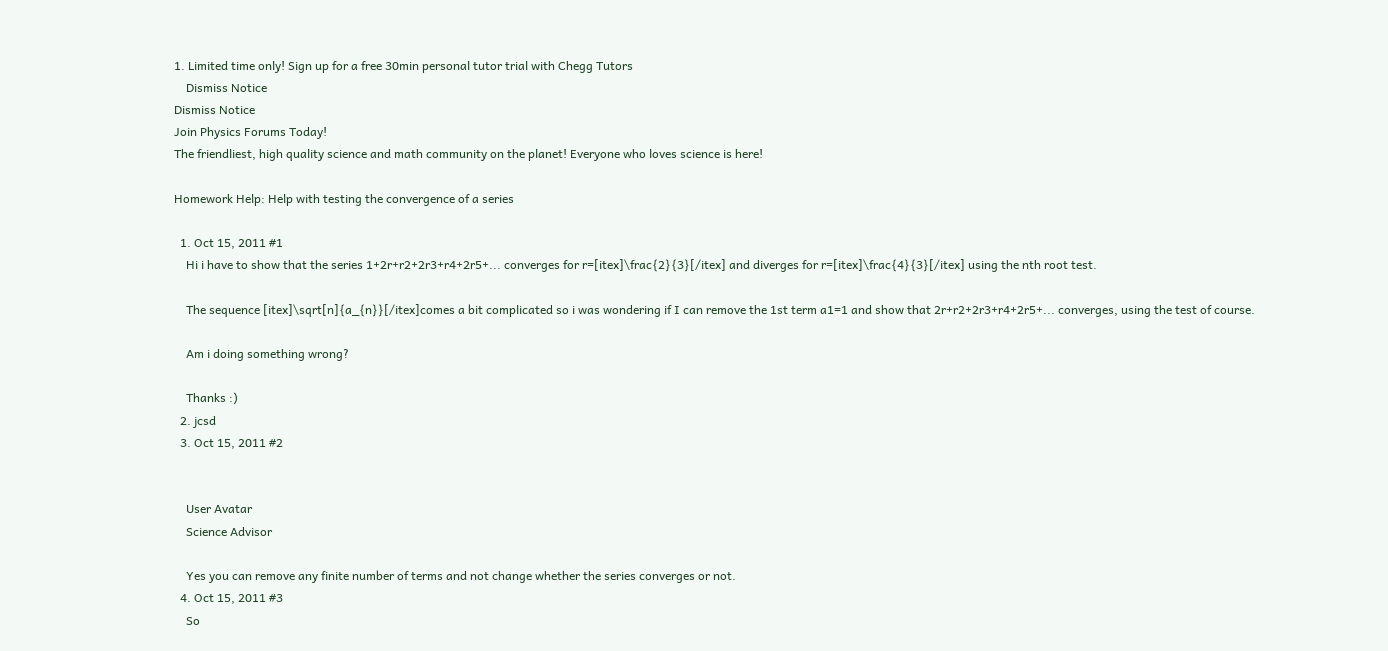1. Limited time only! Sign up for a free 30min personal tutor trial with Chegg Tutors
    Dismiss Notice
Dismiss Notice
Join Physics Forums Today!
The friendliest, high quality science and math community on the planet! Everyone who loves science is here!

Homework Help: Help with testing the convergence of a series

  1. Oct 15, 2011 #1
    Hi i have to show that the series 1+2r+r2+2r3+r4+2r5+... converges for r=[itex]\frac{2}{3}[/itex] and diverges for r=[itex]\frac{4}{3}[/itex] using the nth root test.

    The sequence [itex]\sqrt[n]{a_{n}}[/itex]comes a bit complicated so i was wondering if I can remove the 1st term a1=1 and show that 2r+r2+2r3+r4+2r5+... converges, using the test of course.

    Am i doing something wrong?

    Thanks :)
  2. jcsd
  3. Oct 15, 2011 #2


    User Avatar
    Science Advisor

    Yes you can remove any finite number of terms and not change whether the series converges or not.
  4. Oct 15, 2011 #3
    So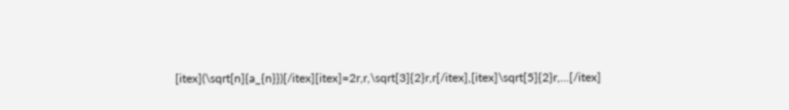[itex](\sqrt[n]{a_{n}})[/itex][itex]=2r,r,\sqrt[3]{2}r,r[/itex],[itex]\sqrt[5]{2}r,...[/itex]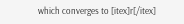which converges to [itex]r[/itex]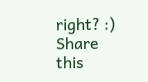right? :)
Share this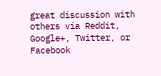great discussion with others via Reddit, Google+, Twitter, or Facebook